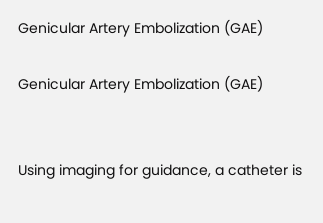Genicular Artery Embolization (GAE)

Genicular Artery Embolization (GAE)


Using imaging for guidance, a catheter is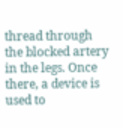thread through the blocked artery in the legs. Once there, a device is used to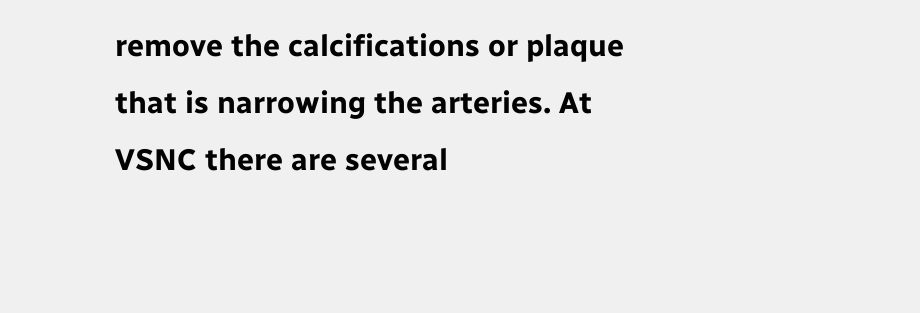remove the calcifications or plaque that is narrowing the arteries. At VSNC there are several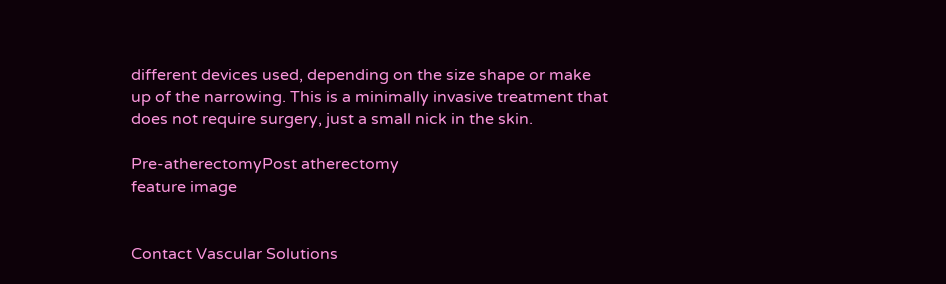different devices used, depending on the size shape or make up of the narrowing. This is a minimally invasive treatment that does not require surgery, just a small nick in the skin.

Pre-atherectomyPost atherectomy
feature image


Contact Vascular Solutions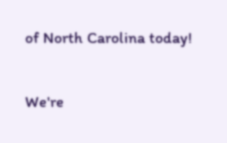of North Carolina today!

We're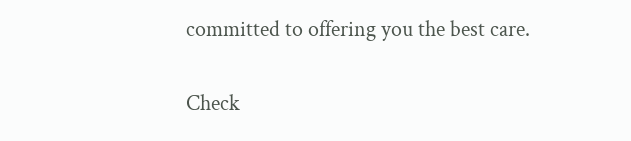committed to offering you the best care.

Check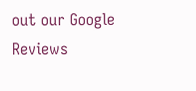out our Google Reviews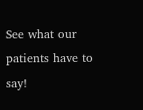See what our patients have to say!